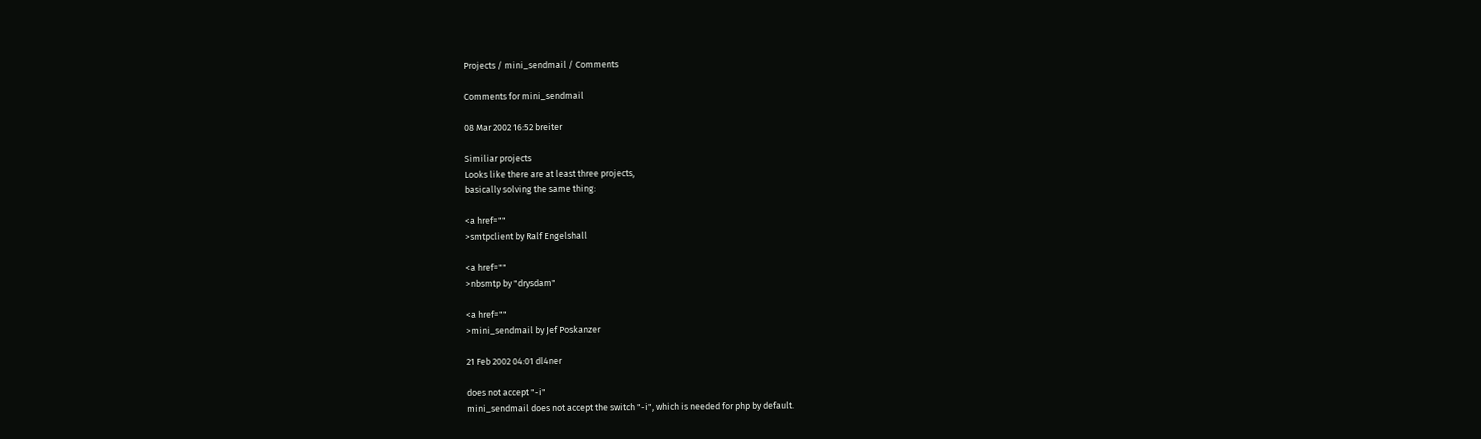Projects / mini_sendmail / Comments

Comments for mini_sendmail

08 Mar 2002 16:52 breiter

Similiar projects
Looks like there are at least three projects,
basically solving the same thing:

<a href=""
>smtpclient by Ralf Engelshall

<a href=""
>nbsmtp by "drysdam"

<a href=""
>mini_sendmail by Jef Poskanzer

21 Feb 2002 04:01 dl4ner

does not accept "-i"
mini_sendmail does not accept the switch "-i", which is needed for php by default.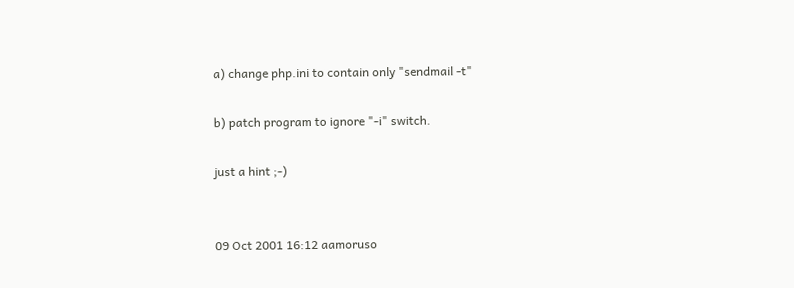a) change php.ini to contain only "sendmail -t"

b) patch program to ignore "-i" switch.

just a hint ;-)


09 Oct 2001 16:12 aamoruso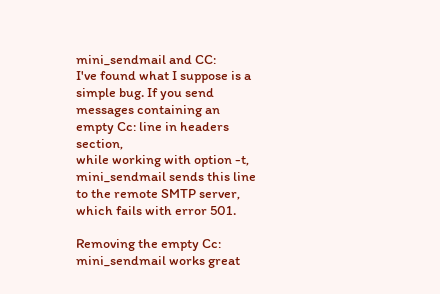mini_sendmail and CC:
I've found what I suppose is a simple bug. If you send
messages containing an empty Cc: line in headers section,
while working with option -t, mini_sendmail sends this line
to the remote SMTP server, which fails with error 501.

Removing the empty Cc: mini_sendmail works great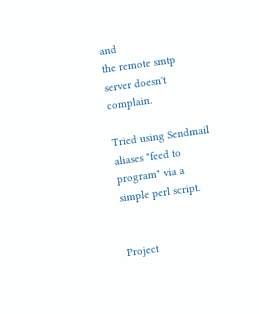and
the remote smtp server doesn't complain.

Tried using Sendmail aliases "feed to program" via a
simple perl script.


Project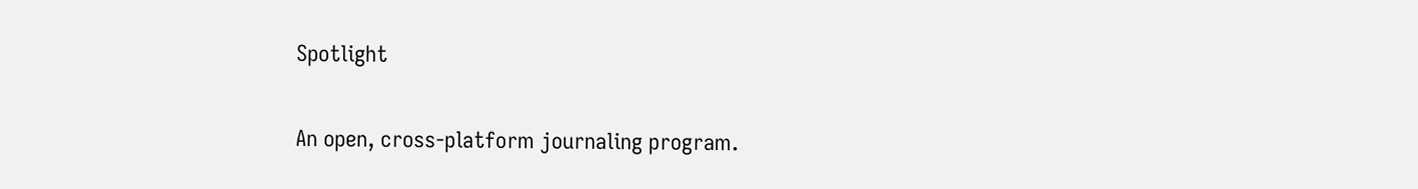Spotlight


An open, cross-platform journaling program.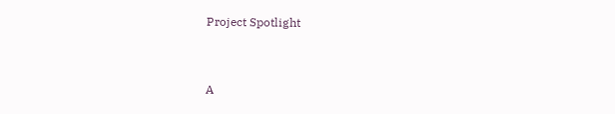Project Spotlight


A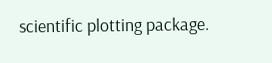scientific plotting package.